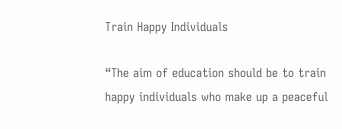Train Happy Individuals

“The aim of education should be to train happy individuals who make up a peaceful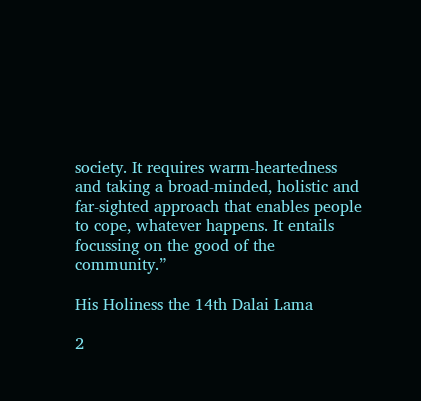society. It requires warm-heartedness and taking a broad-minded, holistic and far-sighted approach that enables people to cope, whatever happens. It entails focussing on the good of the community.”

His Holiness the 14th Dalai Lama

2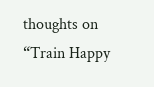thoughts on “Train Happy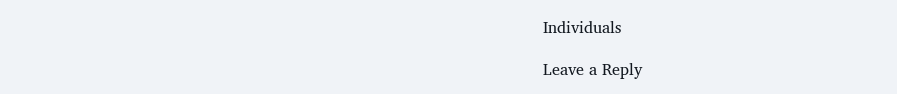Individuals

Leave a Reply